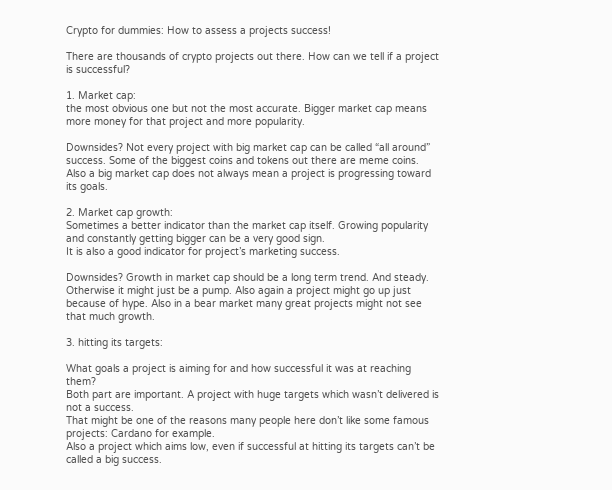Crypto for dummies: How to assess a projects success!

There are thousands of crypto projects out there. How can we tell if a project is successful?

1. Market cap:
the most obvious one but not the most accurate. Bigger market cap means more money for that project and more popularity.

Downsides? Not every project with big market cap can be called “all around” success. Some of the biggest coins and tokens out there are meme coins. Also a big market cap does not always mean a project is progressing toward its goals.

2. Market cap growth:
Sometimes a better indicator than the market cap itself. Growing popularity and constantly getting bigger can be a very good sign.
It is also a good indicator for project’s marketing success.

Downsides? Growth in market cap should be a long term trend. And steady. Otherwise it might just be a pump. Also again a project might go up just because of hype. Also in a bear market many great projects might not see that much growth.

3. hitting its targets:

What goals a project is aiming for and how successful it was at reaching them?
Both part are important. A project with huge targets which wasn’t delivered is not a success.
That might be one of the reasons many people here don’t like some famous projects: Cardano for example.
Also a project which aims low, even if successful at hitting its targets can’t be called a big success.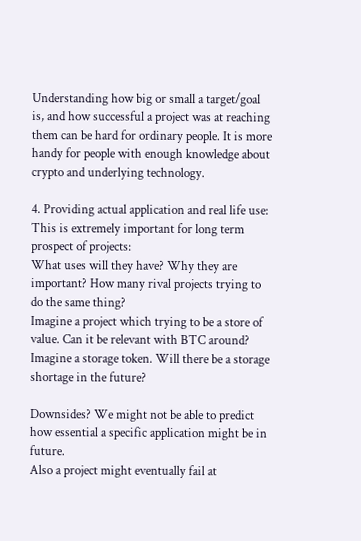Understanding how big or small a target/goal is, and how successful a project was at reaching them can be hard for ordinary people. It is more handy for people with enough knowledge about crypto and underlying technology.

4. Providing actual application and real life use:
This is extremely important for long term prospect of projects:
What uses will they have? Why they are important? How many rival projects trying to do the same thing?
Imagine a project which trying to be a store of value. Can it be relevant with BTC around?
Imagine a storage token. Will there be a storage shortage in the future?

Downsides? We might not be able to predict how essential a specific application might be in future.
Also a project might eventually fail at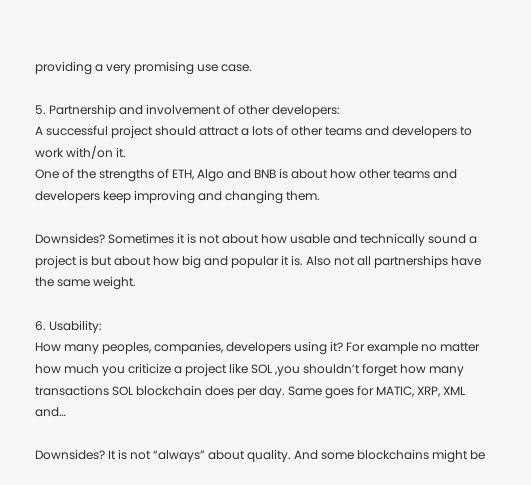providing a very promising use case.

5. Partnership and involvement of other developers:
A successful project should attract a lots of other teams and developers to work with/on it.
One of the strengths of ETH, Algo and BNB is about how other teams and developers keep improving and changing them.

Downsides? Sometimes it is not about how usable and technically sound a project is but about how big and popular it is. Also not all partnerships have the same weight.

6. Usability:
How many peoples, companies, developers using it? For example no matter how much you criticize a project like SOL ,you shouldn’t forget how many transactions SOL blockchain does per day. Same goes for MATIC, XRP, XML and…

Downsides? It is not “always” about quality. And some blockchains might be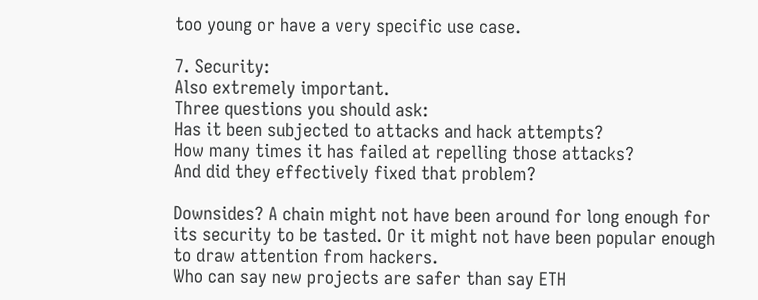too young or have a very specific use case.

7. Security:
Also extremely important.
Three questions you should ask:
Has it been subjected to attacks and hack attempts?
How many times it has failed at repelling those attacks?
And did they effectively fixed that problem?

Downsides? A chain might not have been around for long enough for its security to be tasted. Or it might not have been popular enough to draw attention from hackers.
Who can say new projects are safer than say ETH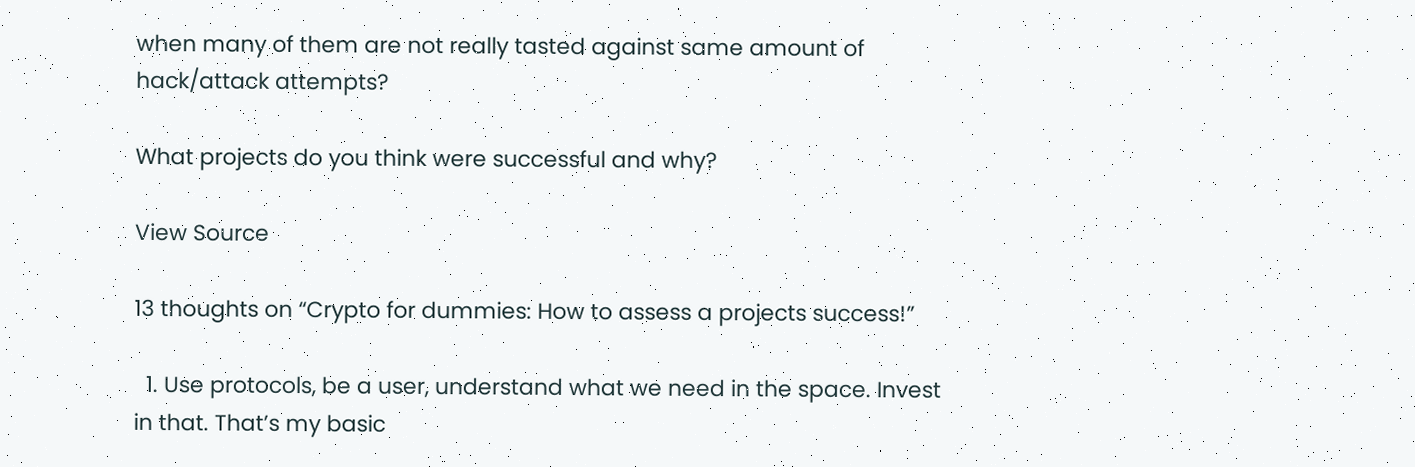when many of them are not really tasted against same amount of hack/attack attempts?

What projects do you think were successful and why?

View Source

13 thoughts on “Crypto for dummies: How to assess a projects success!”

  1. Use protocols, be a user, understand what we need in the space. Invest in that. That’s my basic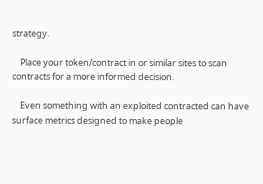strategy.

    Place your token/contract in or similar sites to scan contracts for a more informed decision.

    Even something with an exploited contracted can have surface metrics designed to make people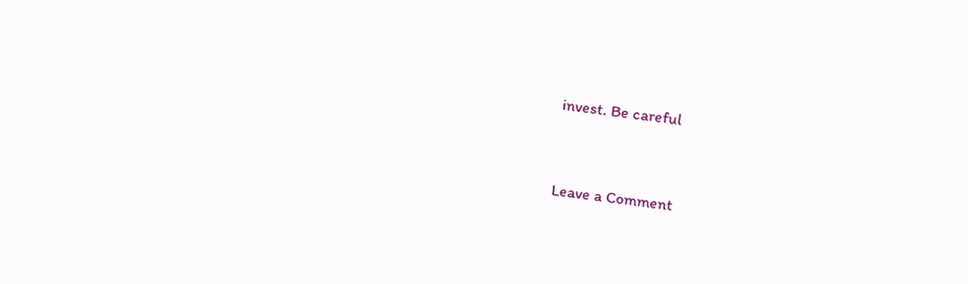invest. Be careful


Leave a Comment